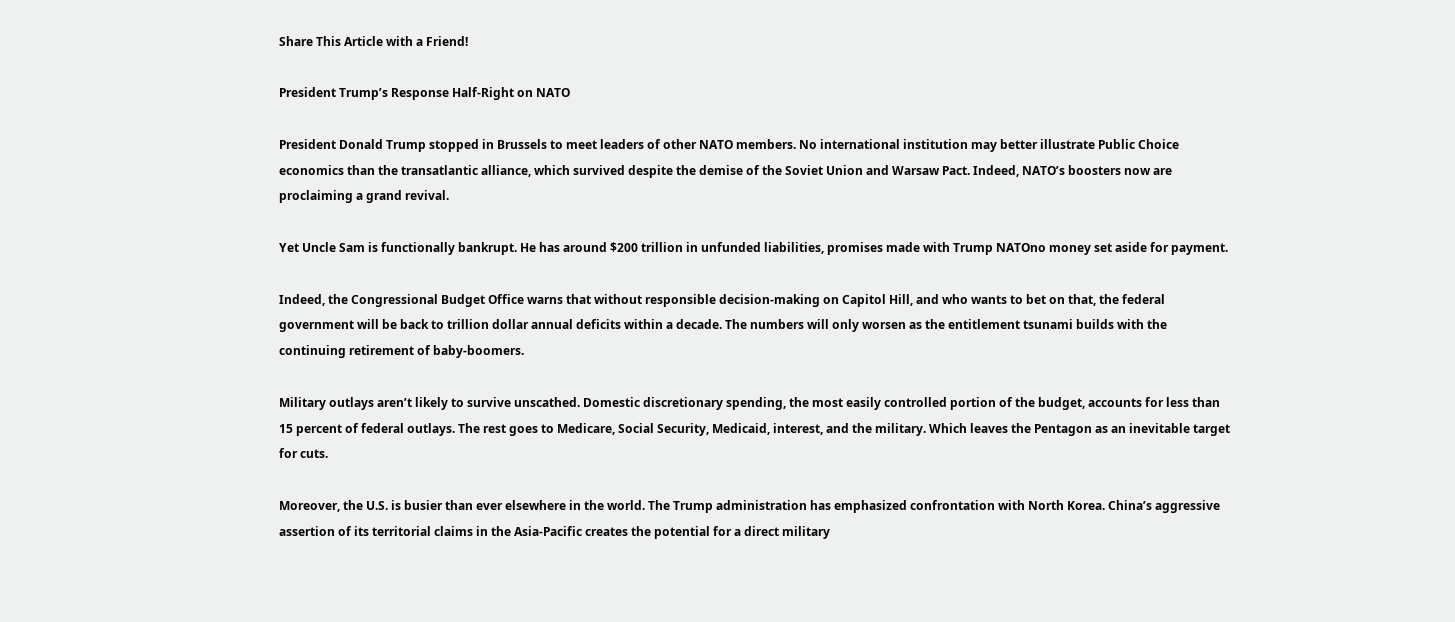Share This Article with a Friend!

President Trump’s Response Half-Right on NATO

President Donald Trump stopped in Brussels to meet leaders of other NATO members. No international institution may better illustrate Public Choice economics than the transatlantic alliance, which survived despite the demise of the Soviet Union and Warsaw Pact. Indeed, NATO’s boosters now are proclaiming a grand revival.

Yet Uncle Sam is functionally bankrupt. He has around $200 trillion in unfunded liabilities, promises made with Trump NATOno money set aside for payment.

Indeed, the Congressional Budget Office warns that without responsible decision-making on Capitol Hill, and who wants to bet on that, the federal government will be back to trillion dollar annual deficits within a decade. The numbers will only worsen as the entitlement tsunami builds with the continuing retirement of baby-boomers.

Military outlays aren’t likely to survive unscathed. Domestic discretionary spending, the most easily controlled portion of the budget, accounts for less than 15 percent of federal outlays. The rest goes to Medicare, Social Security, Medicaid, interest, and the military. Which leaves the Pentagon as an inevitable target for cuts.

Moreover, the U.S. is busier than ever elsewhere in the world. The Trump administration has emphasized confrontation with North Korea. China’s aggressive assertion of its territorial claims in the Asia-Pacific creates the potential for a direct military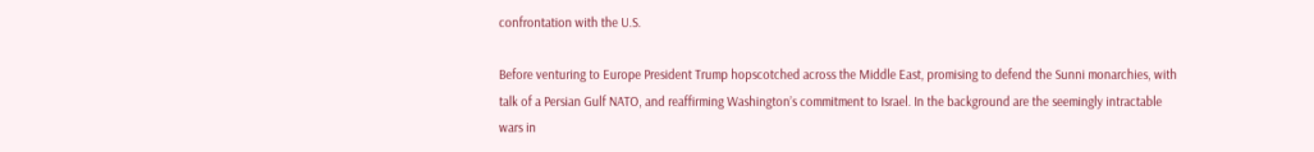confrontation with the U.S.

Before venturing to Europe President Trump hopscotched across the Middle East, promising to defend the Sunni monarchies, with talk of a Persian Gulf NATO, and reaffirming Washington’s commitment to Israel. In the background are the seemingly intractable wars in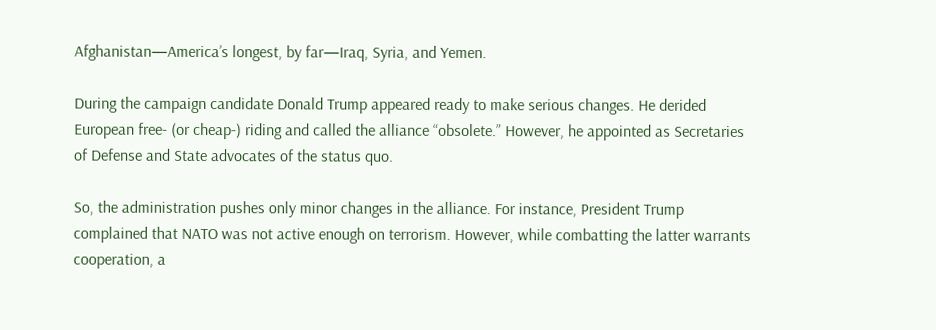Afghanistan—America’s longest, by far—Iraq, Syria, and Yemen.

During the campaign candidate Donald Trump appeared ready to make serious changes. He derided European free- (or cheap-) riding and called the alliance “obsolete.” However, he appointed as Secretaries of Defense and State advocates of the status quo.

So, the administration pushes only minor changes in the alliance. For instance, President Trump complained that NATO was not active enough on terrorism. However, while combatting the latter warrants cooperation, a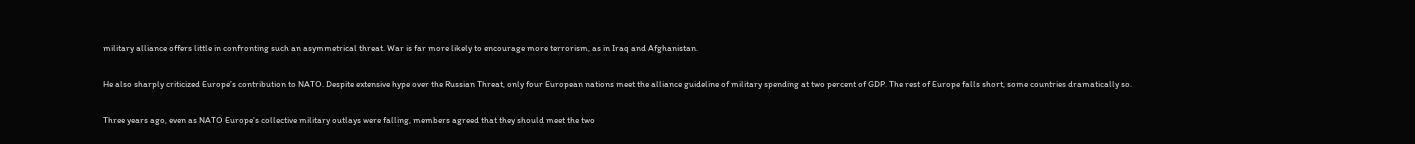military alliance offers little in confronting such an asymmetrical threat. War is far more likely to encourage more terrorism, as in Iraq and Afghanistan.

He also sharply criticized Europe’s contribution to NATO. Despite extensive hype over the Russian Threat, only four European nations meet the alliance guideline of military spending at two percent of GDP. The rest of Europe falls short, some countries dramatically so.

Three years ago, even as NATO Europe’s collective military outlays were falling, members agreed that they should meet the two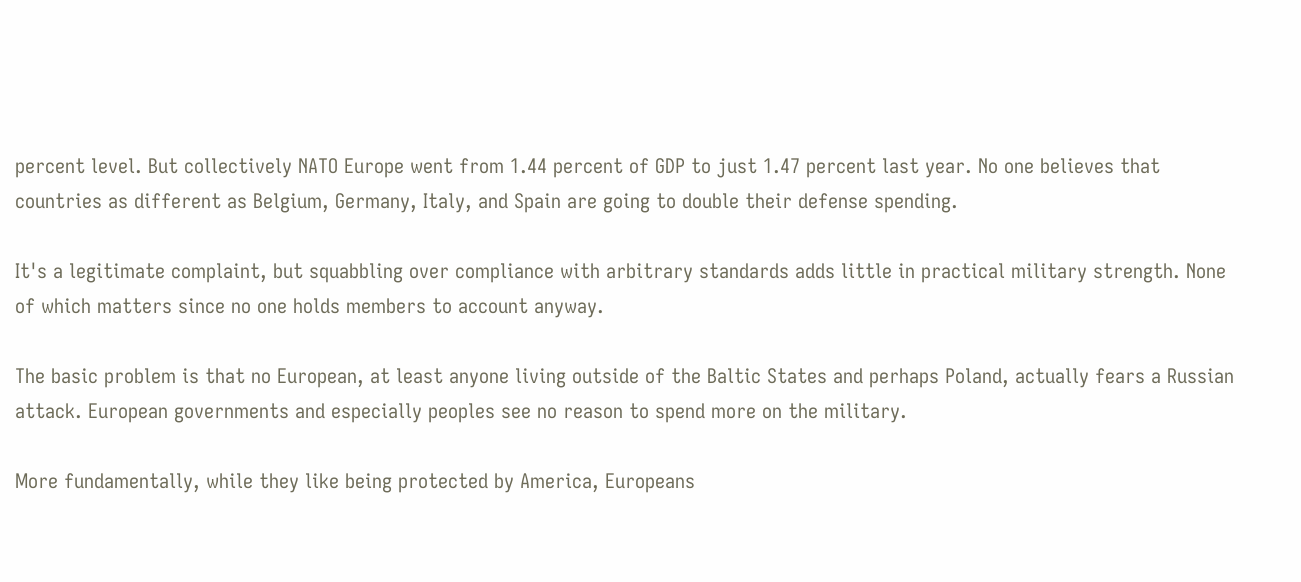percent level. But collectively NATO Europe went from 1.44 percent of GDP to just 1.47 percent last year. No one believes that countries as different as Belgium, Germany, Italy, and Spain are going to double their defense spending.

It's a legitimate complaint, but squabbling over compliance with arbitrary standards adds little in practical military strength. None of which matters since no one holds members to account anyway.

The basic problem is that no European, at least anyone living outside of the Baltic States and perhaps Poland, actually fears a Russian attack. European governments and especially peoples see no reason to spend more on the military.

More fundamentally, while they like being protected by America, Europeans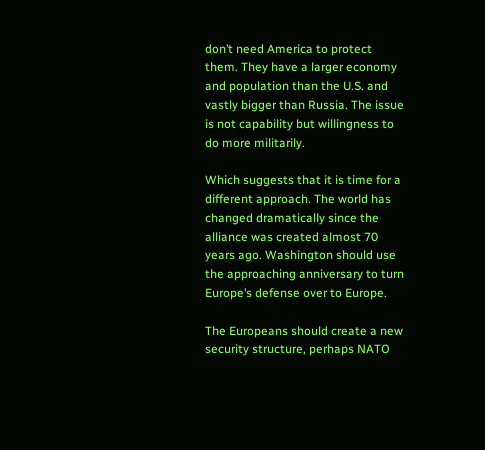don’t need America to protect them. They have a larger economy and population than the U.S. and vastly bigger than Russia. The issue is not capability but willingness to do more militarily.

Which suggests that it is time for a different approach. The world has changed dramatically since the alliance was created almost 70 years ago. Washington should use the approaching anniversary to turn Europe’s defense over to Europe.

The Europeans should create a new security structure, perhaps NATO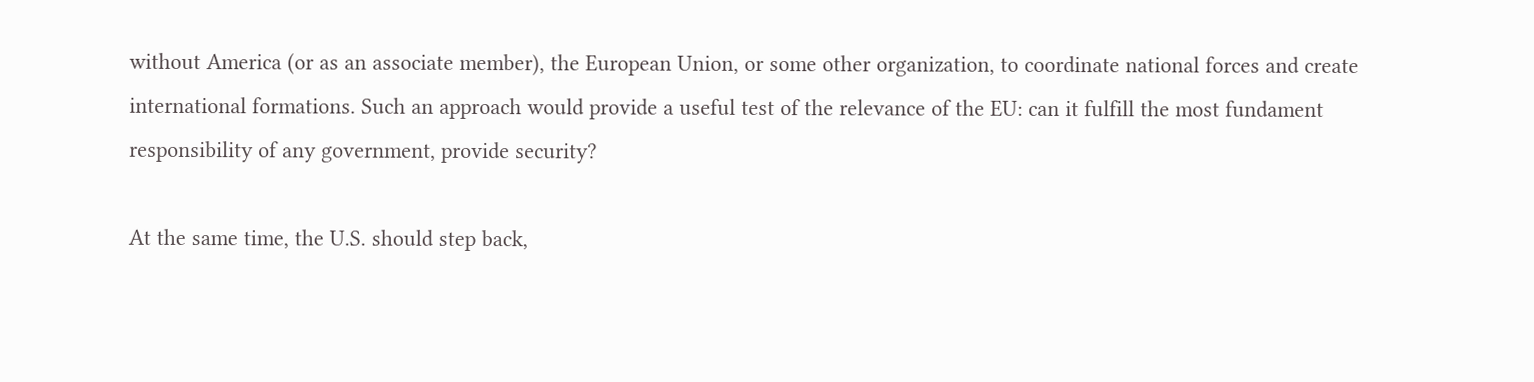without America (or as an associate member), the European Union, or some other organization, to coordinate national forces and create international formations. Such an approach would provide a useful test of the relevance of the EU: can it fulfill the most fundament responsibility of any government, provide security?

At the same time, the U.S. should step back,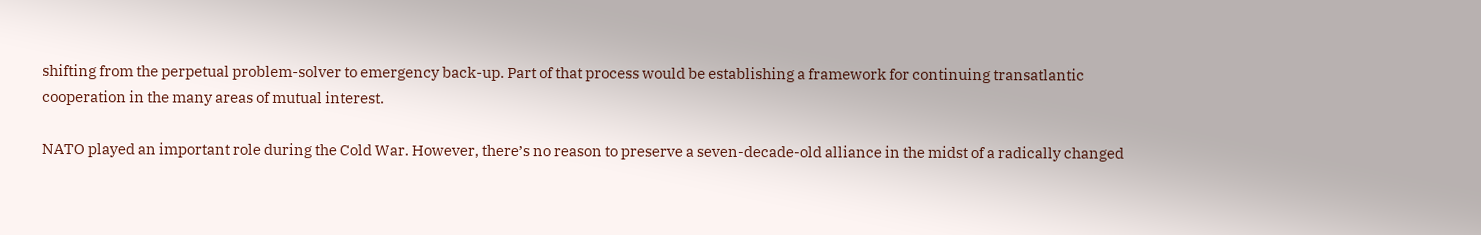shifting from the perpetual problem-solver to emergency back-up. Part of that process would be establishing a framework for continuing transatlantic cooperation in the many areas of mutual interest.

NATO played an important role during the Cold War. However, there’s no reason to preserve a seven-decade-old alliance in the midst of a radically changed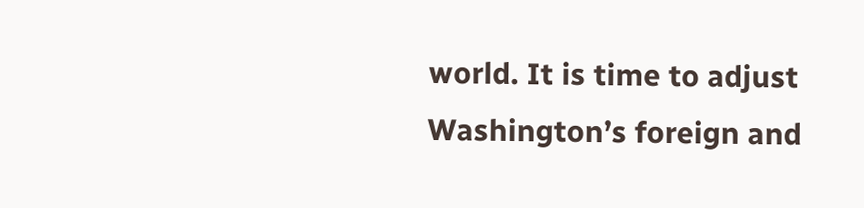world. It is time to adjust Washington’s foreign and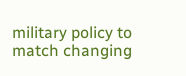military policy to match changing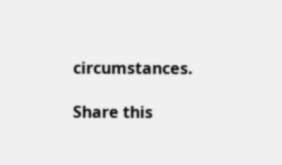circumstances.

Share this